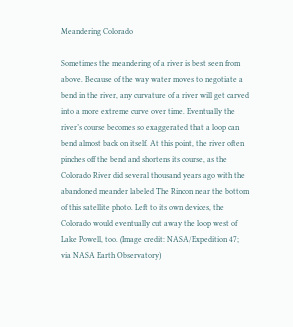Meandering Colorado

Sometimes the meandering of a river is best seen from above. Because of the way water moves to negotiate a bend in the river, any curvature of a river will get carved into a more extreme curve over time. Eventually the river’s course becomes so exaggerated that a loop can bend almost back on itself. At this point, the river often pinches off the bend and shortens its course, as the Colorado River did several thousand years ago with the abandoned meander labeled The Rincon near the bottom of this satellite photo. Left to its own devices, the Colorado would eventually cut away the loop west of Lake Powell, too. (Image credit: NASA/Expedition 47; via NASA Earth Observatory)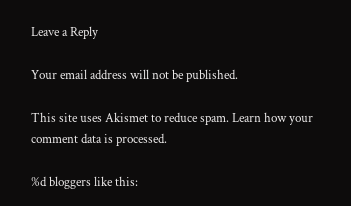Leave a Reply

Your email address will not be published.

This site uses Akismet to reduce spam. Learn how your comment data is processed.

%d bloggers like this: